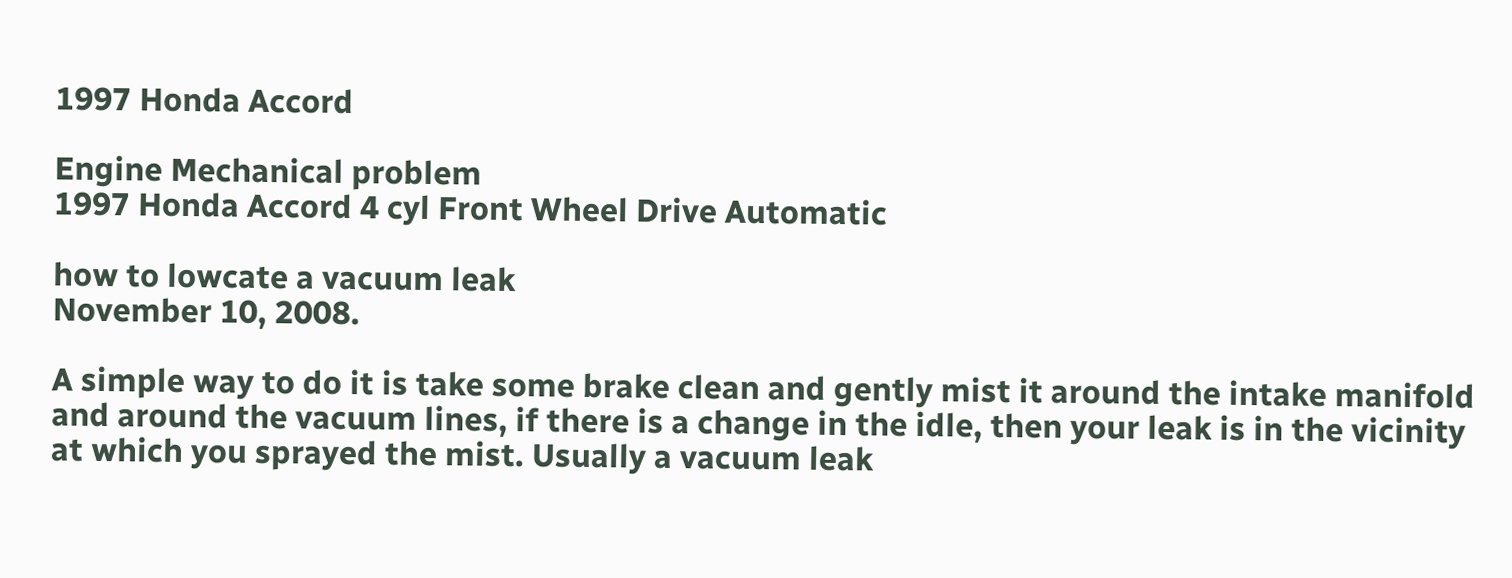1997 Honda Accord

Engine Mechanical problem
1997 Honda Accord 4 cyl Front Wheel Drive Automatic

how to lowcate a vacuum leak
November 10, 2008.

A simple way to do it is take some brake clean and gently mist it around the intake manifold and around the vacuum lines, if there is a change in the idle, then your leak is in the vicinity at which you sprayed the mist. Usually a vacuum leak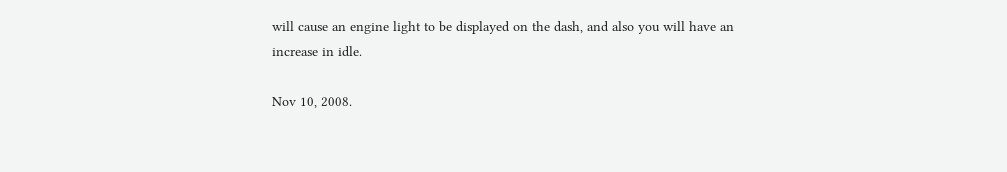will cause an engine light to be displayed on the dash, and also you will have an increase in idle.

Nov 10, 2008.